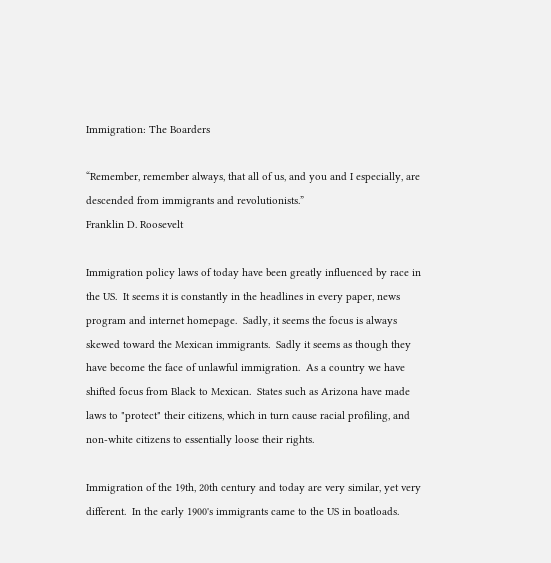Immigration: The Boarders

“Remember, remember always, that all of us, and you and I especially, are descended from immigrants and revolutionists.”
Franklin D. Roosevelt

Immigration policy laws of today have been greatly influenced by race in the US.  It seems it is constantly in the headlines in every paper, news program and internet homepage.  Sadly, it seems the focus is always skewed toward the Mexican immigrants.  Sadly it seems as though they have become the face of unlawful immigration.  As a country we have shifted focus from Black to Mexican.  States such as Arizona have made laws to "protect" their citizens, which in turn cause racial profiling, and non-white citizens to essentially loose their rights.

Immigration of the 19th, 20th century and today are very similar, yet very different.  In the early 1900's immigrants came to the US in boatloads.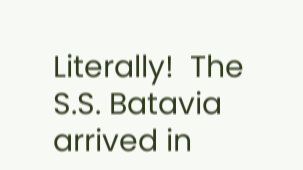Literally!  The S.S. Batavia arrived in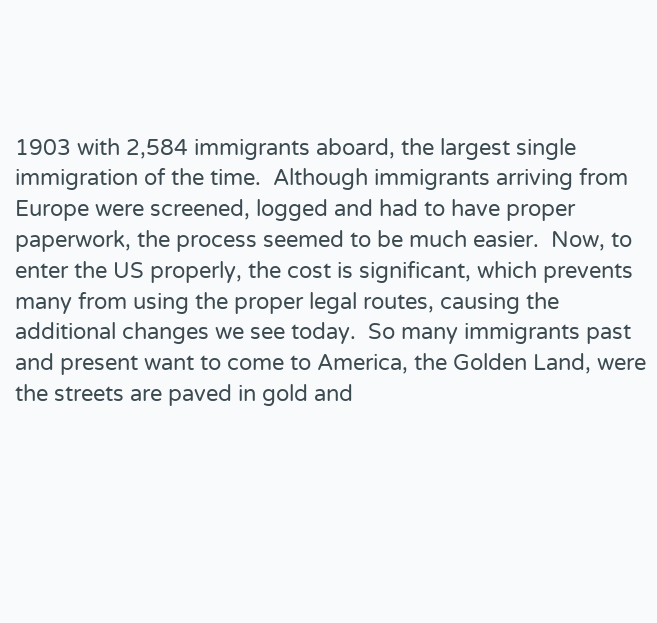1903 with 2,584 immigrants aboard, the largest single immigration of the time.  Although immigrants arriving from Europe were screened, logged and had to have proper paperwork, the process seemed to be much easier.  Now, to enter the US properly, the cost is significant, which prevents many from using the proper legal routes, causing the additional changes we see today.  So many immigrants past and present want to come to America, the Golden Land, were the streets are paved in gold and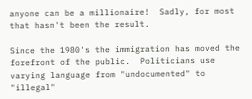anyone can be a millionaire!  Sadly, for most that hasn't been the result.

Since the 1980's the immigration has moved the forefront of the public.  Politicians use varying language from "undocumented" to "illegal"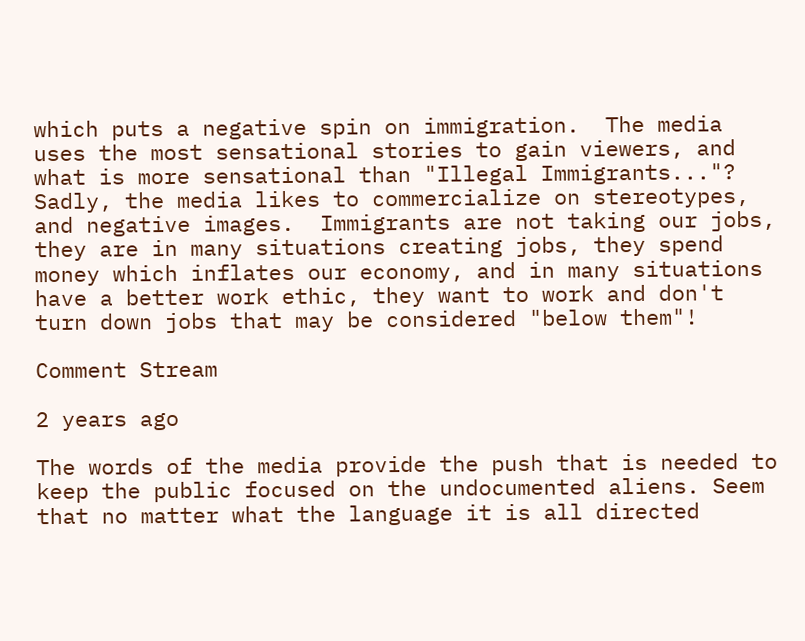which puts a negative spin on immigration.  The media uses the most sensational stories to gain viewers, and what is more sensational than "Illegal Immigrants..."?  Sadly, the media likes to commercialize on stereotypes, and negative images.  Immigrants are not taking our jobs, they are in many situations creating jobs, they spend money which inflates our economy, and in many situations have a better work ethic, they want to work and don't turn down jobs that may be considered "below them"!

Comment Stream

2 years ago

The words of the media provide the push that is needed to keep the public focused on the undocumented aliens. Seem that no matter what the language it is all directed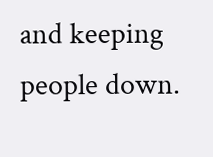and keeping people down.